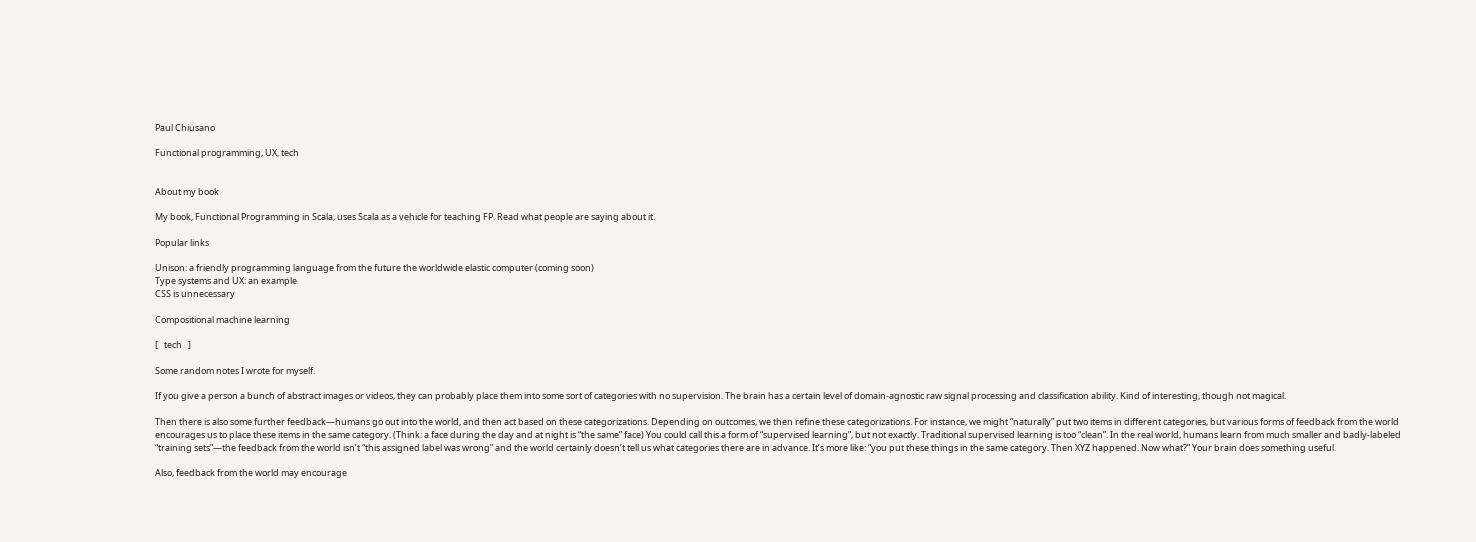Paul Chiusano

Functional programming, UX, tech


About my book

My book, Functional Programming in Scala, uses Scala as a vehicle for teaching FP. Read what people are saying about it.

Popular links

Unison: a friendly programming language from the future the worldwide elastic computer (coming soon)
Type systems and UX: an example
CSS is unnecessary

Compositional machine learning

[   tech   ]

Some random notes I wrote for myself.

If you give a person a bunch of abstract images or videos, they can probably place them into some sort of categories with no supervision. The brain has a certain level of domain-agnostic raw signal processing and classification ability. Kind of interesting, though not magical.

Then there is also some further feedback—humans go out into the world, and then act based on these categorizations. Depending on outcomes, we then refine these categorizations. For instance, we might “naturally” put two items in different categories, but various forms of feedback from the world encourages us to place these items in the same category. (Think: a face during the day and at night is “the same” face) You could call this a form of “supervised learning”, but not exactly. Traditional supervised learning is too “clean”. In the real world, humans learn from much smaller and badly-labeled “training sets”—the feedback from the world isn’t “this assigned label was wrong” and the world certainly doesn’t tell us what categories there are in advance. It’s more like: “you put these things in the same category. Then XYZ happened. Now what?” Your brain does something useful.

Also, feedback from the world may encourage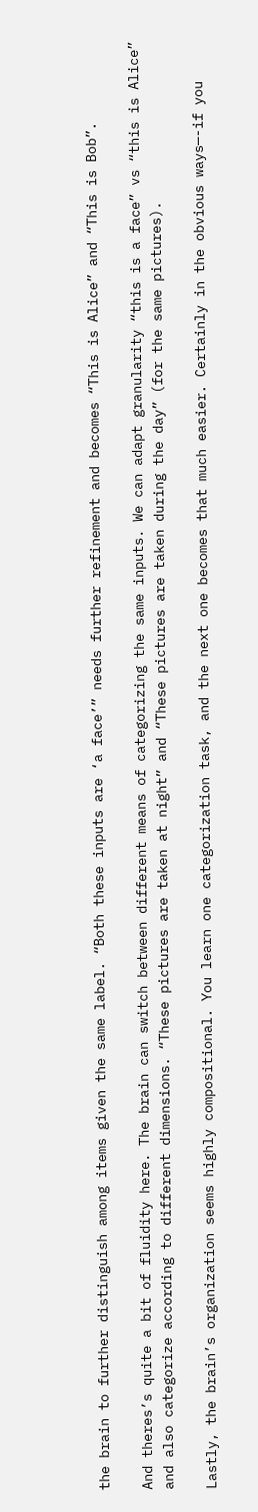the brain to further distinguish among items given the same label. “Both these inputs are ‘a face’” needs further refinement and becomes “This is Alice” and “This is Bob”.

And theres’s quite a bit of fluidity here. The brain can switch between different means of categorizing the same inputs. We can adapt granularity “this is a face” vs “this is Alice” and also categorize according to different dimensions. “These pictures are taken at night” and “These pictures are taken during the day” (for the same pictures).

Lastly, the brain’s organization seems highly compositional. You learn one categorization task, and the next one becomes that much easier. Certainly in the obvious ways—-if you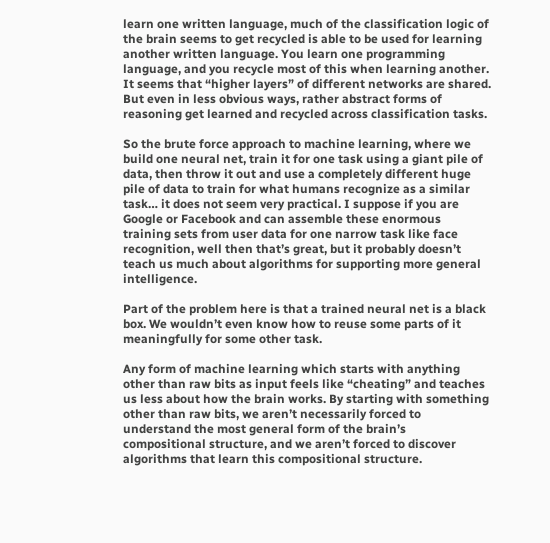learn one written language, much of the classification logic of the brain seems to get recycled is able to be used for learning another written language. You learn one programming language, and you recycle most of this when learning another. It seems that “higher layers” of different networks are shared. But even in less obvious ways, rather abstract forms of reasoning get learned and recycled across classification tasks.

So the brute force approach to machine learning, where we build one neural net, train it for one task using a giant pile of data, then throw it out and use a completely different huge pile of data to train for what humans recognize as a similar task… it does not seem very practical. I suppose if you are Google or Facebook and can assemble these enormous training sets from user data for one narrow task like face recognition, well then that’s great, but it probably doesn’t teach us much about algorithms for supporting more general intelligence.

Part of the problem here is that a trained neural net is a black box. We wouldn’t even know how to reuse some parts of it meaningfully for some other task.

Any form of machine learning which starts with anything other than raw bits as input feels like “cheating” and teaches us less about how the brain works. By starting with something other than raw bits, we aren’t necessarily forced to understand the most general form of the brain’s compositional structure, and we aren’t forced to discover algorithms that learn this compositional structure.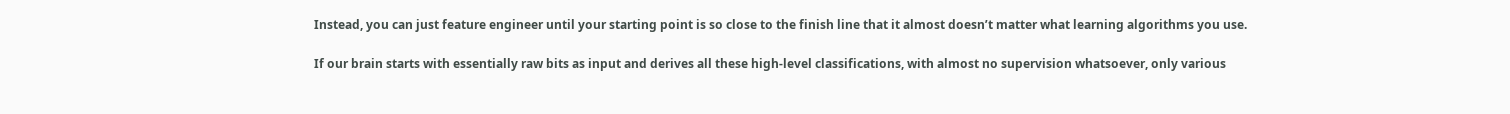Instead, you can just feature engineer until your starting point is so close to the finish line that it almost doesn’t matter what learning algorithms you use.

If our brain starts with essentially raw bits as input and derives all these high-level classifications, with almost no supervision whatsoever, only various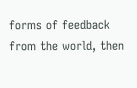forms of feedback from the world, then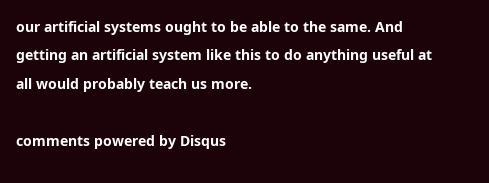our artificial systems ought to be able to the same. And getting an artificial system like this to do anything useful at all would probably teach us more.

comments powered by Disqus